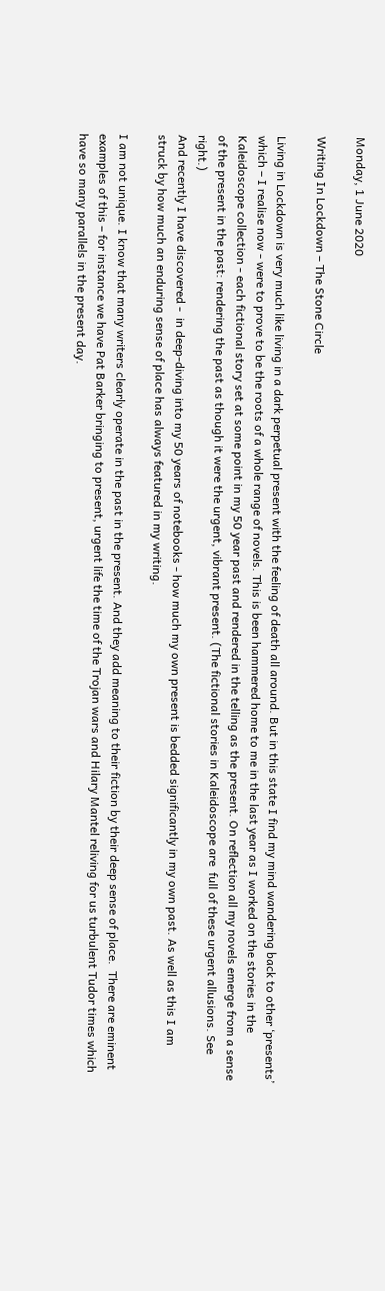Monday, 1 June 2020

Writing In Lockdown – The Stone Circle

Living in Lockdown is very much like living in a dark perpetual present with the feeling of death all around. But in this state I find my mind wandering back to other ‘presents’ which – I realise now - were to prove to be the roots of a whole range of novels. This is been hammered home to me in the last year as I worked on the stories in the Kaleidoscope collection - each fictional story set at some point in my 50 year past and rendered in the telling as the present. On reflection all my novels emerge from a sense of the present in the past: rendering the past as though it were the urgent, vibrant present. (The fictional stories in Kaleidoscope are  full of these urgent allusions. See right.)
And recently I have discovered -  in deep-diving into my 50 years of notebooks - how much my own present is bedded significantly in my own past. As well as this I am struck by how much an enduring sense of place has always featured in my writing.

I am not unique. I know that many writers clearly operate in the past in the present. And they add meaning to their fiction by their deep sense of place.  There are eminent examples of this – for instance we have Pat Barker bringing to present, urgent life the time of the Trojan wars and Hilary Mantel reliving for us turbulent Tudor times which have so many parallels in the present day.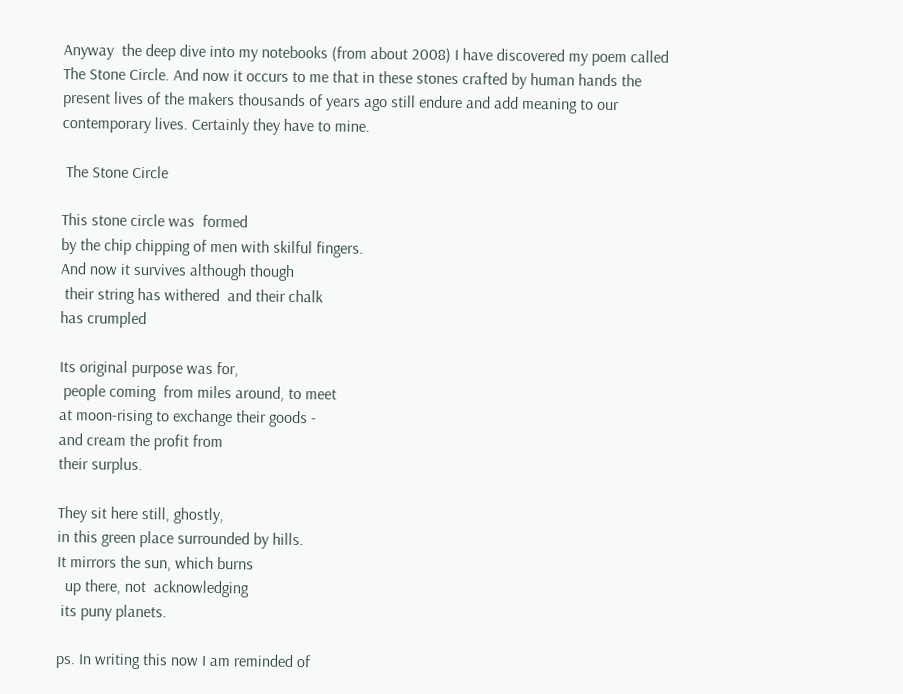Anyway  the deep dive into my notebooks (from about 2008) I have discovered my poem called The Stone Circle. And now it occurs to me that in these stones crafted by human hands the present lives of the makers thousands of years ago still endure and add meaning to our contemporary lives. Certainly they have to mine.

 The Stone Circle

This stone circle was  formed
by the chip chipping of men with skilful fingers.
And now it survives although though
 their string has withered  and their chalk
has crumpled

Its original purpose was for,
 people coming  from miles around, to meet
at moon-rising to exchange their goods -
and cream the profit from
their surplus.

They sit here still, ghostly,
in this green place surrounded by hills.
It mirrors the sun, which burns
  up there, not  acknowledging
 its puny planets.

ps. In writing this now I am reminded of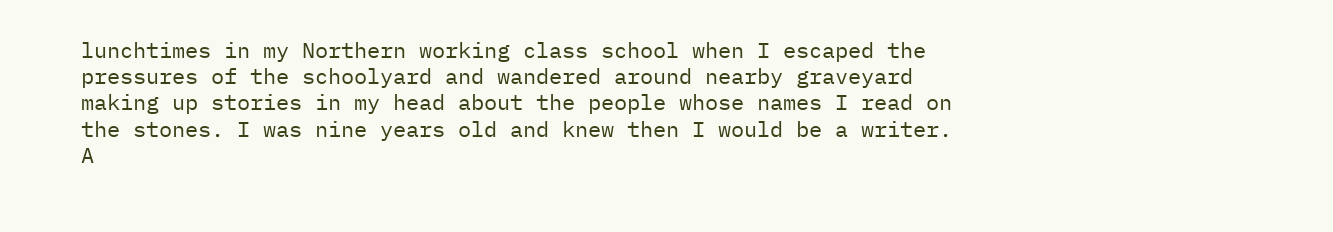lunchtimes in my Northern working class school when I escaped the pressures of the schoolyard and wandered around nearby graveyard making up stories in my head about the people whose names I read on the stones. I was nine years old and knew then I would be a writer. A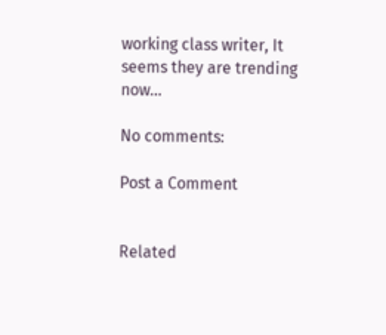working class writer, It seems they are trending now...

No comments:

Post a Comment


Related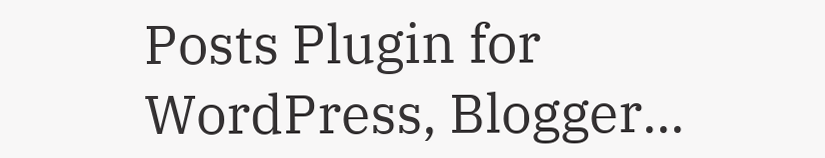Posts Plugin for WordPress, Blogger...